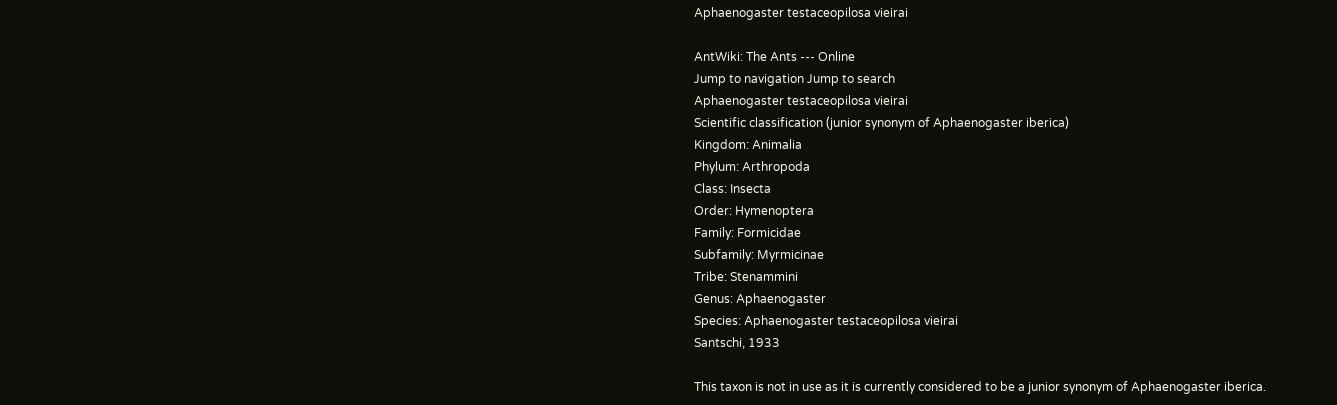Aphaenogaster testaceopilosa vieirai

AntWiki: The Ants --- Online
Jump to navigation Jump to search
Aphaenogaster testaceopilosa vieirai
Scientific classification (junior synonym of Aphaenogaster iberica)
Kingdom: Animalia
Phylum: Arthropoda
Class: Insecta
Order: Hymenoptera
Family: Formicidae
Subfamily: Myrmicinae
Tribe: Stenammini
Genus: Aphaenogaster
Species: Aphaenogaster testaceopilosa vieirai
Santschi, 1933

This taxon is not in use as it is currently considered to be a junior synonym of Aphaenogaster iberica.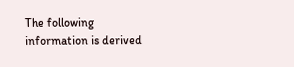The following information is derived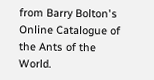from Barry Bolton's Online Catalogue of the Ants of the World.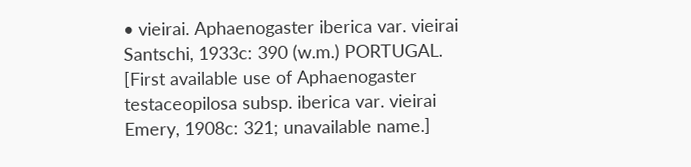• vieirai. Aphaenogaster iberica var. vieirai Santschi, 1933c: 390 (w.m.) PORTUGAL. [First available use of Aphaenogaster testaceopilosa subsp. iberica var. vieirai Emery, 1908c: 321; unavailable name.]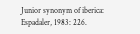Junior synonym of iberica: Espadaler, 1983: 226.